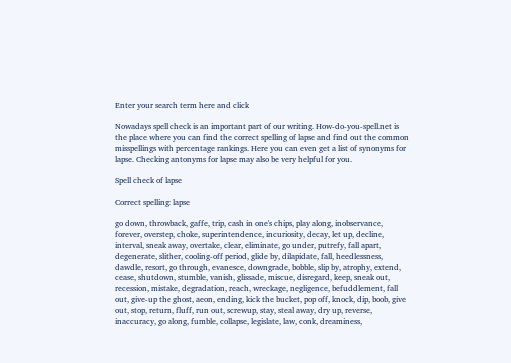Enter your search term here and click

Nowadays spell check is an important part of our writing. How-do-you-spell.net is the place where you can find the correct spelling of lapse and find out the common misspellings with percentage rankings. Here you can even get a list of synonyms for lapse. Checking antonyms for lapse may also be very helpful for you.

Spell check of lapse

Correct spelling: lapse

go down, throwback, gaffe, trip, cash in one's chips, play along, inobservance, forever, overstep, choke, superintendence, incuriosity, decay, let up, decline, interval, sneak away, overtake, clear, eliminate, go under, putrefy, fall apart, degenerate, slither, cooling-off period, glide by, dilapidate, fall, heedlessness, dawdle, resort, go through, evanesce, downgrade, bobble, slip by, atrophy, extend, cease, shutdown, stumble, vanish, glissade, miscue, disregard, keep, sneak out, recession, mistake, degradation, reach, wreckage, negligence, befuddlement, fall out, give-up the ghost, aeon, ending, kick the bucket, pop off, knock, dip, boob, give out, stop, return, fluff, run out, screwup, stay, steal away, dry up, reverse, inaccuracy, go along, fumble, collapse, legislate, law, conk, dreaminess,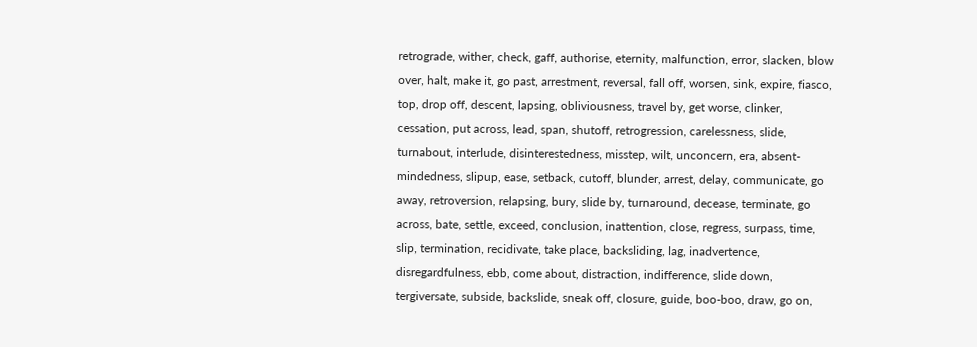retrograde, wither, check, gaff, authorise, eternity, malfunction, error, slacken, blow over, halt, make it, go past, arrestment, reversal, fall off, worsen, sink, expire, fiasco, top, drop off, descent, lapsing, obliviousness, travel by, get worse, clinker, cessation, put across, lead, span, shutoff, retrogression, carelessness, slide, turnabout, interlude, disinterestedness, misstep, wilt, unconcern, era, absent-mindedness, slipup, ease, setback, cutoff, blunder, arrest, delay, communicate, go away, retroversion, relapsing, bury, slide by, turnaround, decease, terminate, go across, bate, settle, exceed, conclusion, inattention, close, regress, surpass, time, slip, termination, recidivate, take place, backsliding, lag, inadvertence, disregardfulness, ebb, come about, distraction, indifference, slide down, tergiversate, subside, backslide, sneak off, closure, guide, boo-boo, draw, go on,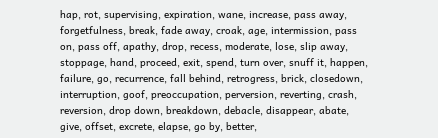hap, rot, supervising, expiration, wane, increase, pass away, forgetfulness, break, fade away, croak, age, intermission, pass on, pass off, apathy, drop, recess, moderate, lose, slip away, stoppage, hand, proceed, exit, spend, turn over, snuff it, happen, failure, go, recurrence, fall behind, retrogress, brick, closedown, interruption, goof, preoccupation, perversion, reverting, crash, reversion, drop down, breakdown, debacle, disappear, abate, give, offset, excrete, elapse, go by, better,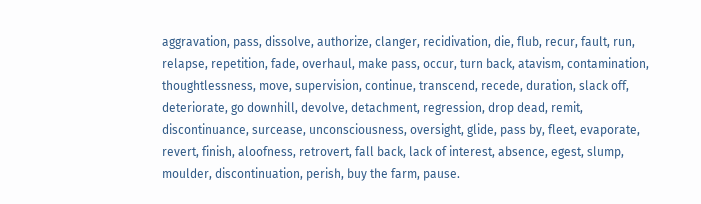aggravation, pass, dissolve, authorize, clanger, recidivation, die, flub, recur, fault, run, relapse, repetition, fade, overhaul, make pass, occur, turn back, atavism, contamination, thoughtlessness, move, supervision, continue, transcend, recede, duration, slack off, deteriorate, go downhill, devolve, detachment, regression, drop dead, remit, discontinuance, surcease, unconsciousness, oversight, glide, pass by, fleet, evaporate, revert, finish, aloofness, retrovert, fall back, lack of interest, absence, egest, slump, moulder, discontinuation, perish, buy the farm, pause.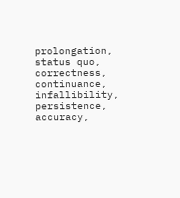prolongation, status quo, correctness, continuance, infallibility, persistence, accuracy,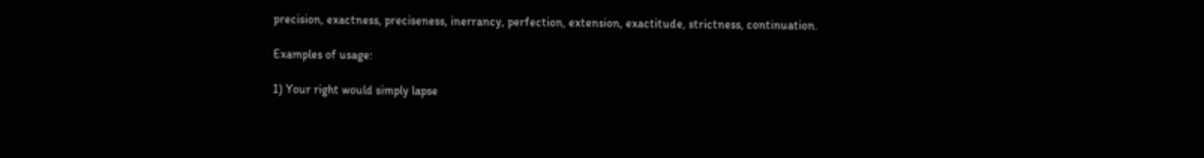precision, exactness, preciseness, inerrancy, perfection, extension, exactitude, strictness, continuation.

Examples of usage:

1) Your right would simply lapse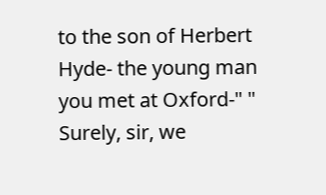to the son of Herbert Hyde- the young man you met at Oxford-" " Surely, sir, we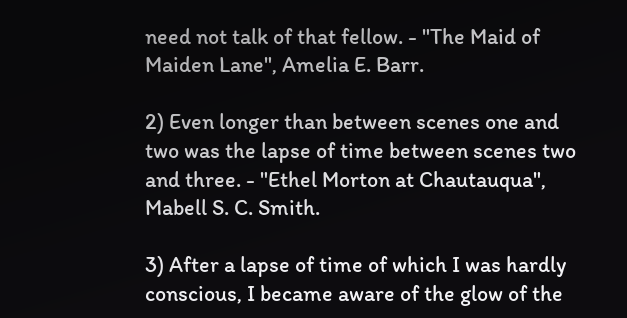need not talk of that fellow. - "The Maid of Maiden Lane", Amelia E. Barr.

2) Even longer than between scenes one and two was the lapse of time between scenes two and three. - "Ethel Morton at Chautauqua", Mabell S. C. Smith.

3) After a lapse of time of which I was hardly conscious, I became aware of the glow of the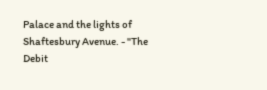Palace and the lights of Shaftesbury Avenue. - "The Debit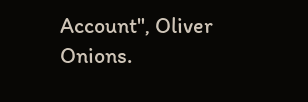Account", Oliver Onions.